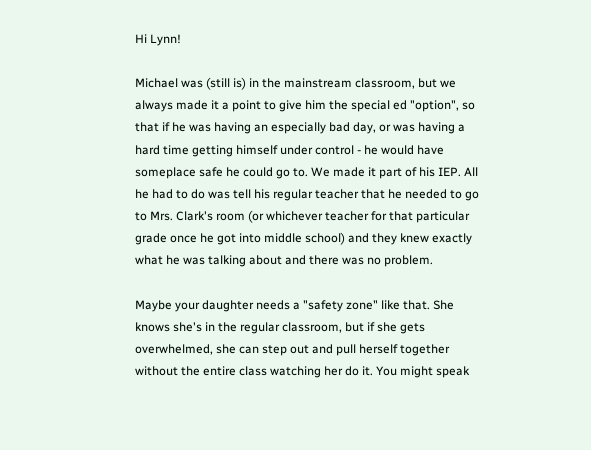Hi Lynn!

Michael was (still is) in the mainstream classroom, but we always made it a point to give him the special ed "option", so that if he was having an especially bad day, or was having a hard time getting himself under control - he would have someplace safe he could go to. We made it part of his IEP. All he had to do was tell his regular teacher that he needed to go to Mrs. Clark's room (or whichever teacher for that particular grade once he got into middle school) and they knew exactly what he was talking about and there was no problem.

Maybe your daughter needs a "safety zone" like that. She knows she's in the regular classroom, but if she gets overwhelmed, she can step out and pull herself together without the entire class watching her do it. You might speak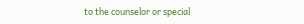to the counselor or special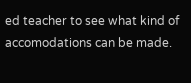ed teacher to see what kind of accomodations can be made.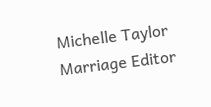Michelle Taylor
Marriage Editor